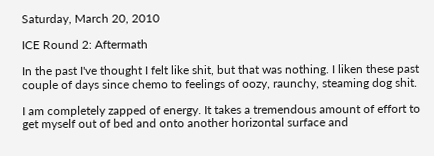Saturday, March 20, 2010

ICE Round 2: Aftermath

In the past I've thought I felt like shit, but that was nothing. I liken these past couple of days since chemo to feelings of oozy, raunchy, steaming dog shit.

I am completely zapped of energy. It takes a tremendous amount of effort to get myself out of bed and onto another horizontal surface and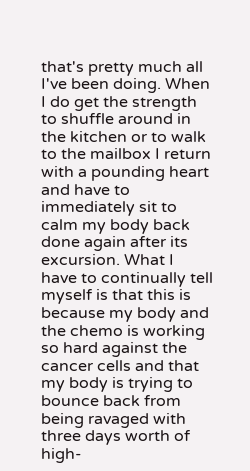that's pretty much all I've been doing. When I do get the strength to shuffle around in the kitchen or to walk to the mailbox I return with a pounding heart and have to immediately sit to calm my body back done again after its excursion. What I have to continually tell myself is that this is because my body and the chemo is working so hard against the cancer cells and that my body is trying to bounce back from being ravaged with three days worth of high-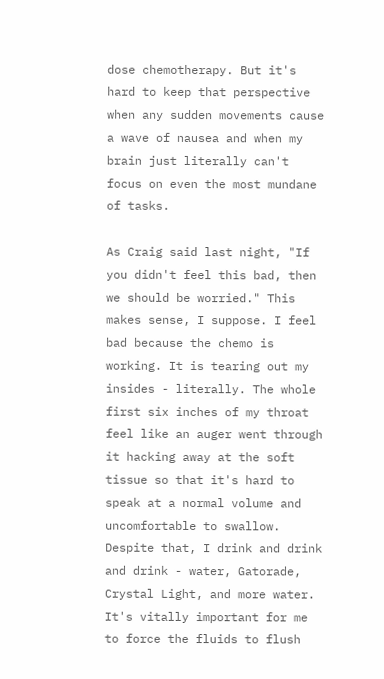dose chemotherapy. But it's hard to keep that perspective when any sudden movements cause a wave of nausea and when my brain just literally can't focus on even the most mundane of tasks.

As Craig said last night, "If you didn't feel this bad, then we should be worried." This makes sense, I suppose. I feel bad because the chemo is working. It is tearing out my insides - literally. The whole first six inches of my throat feel like an auger went through it hacking away at the soft tissue so that it's hard to speak at a normal volume and uncomfortable to swallow. Despite that, I drink and drink and drink - water, Gatorade, Crystal Light, and more water. It's vitally important for me to force the fluids to flush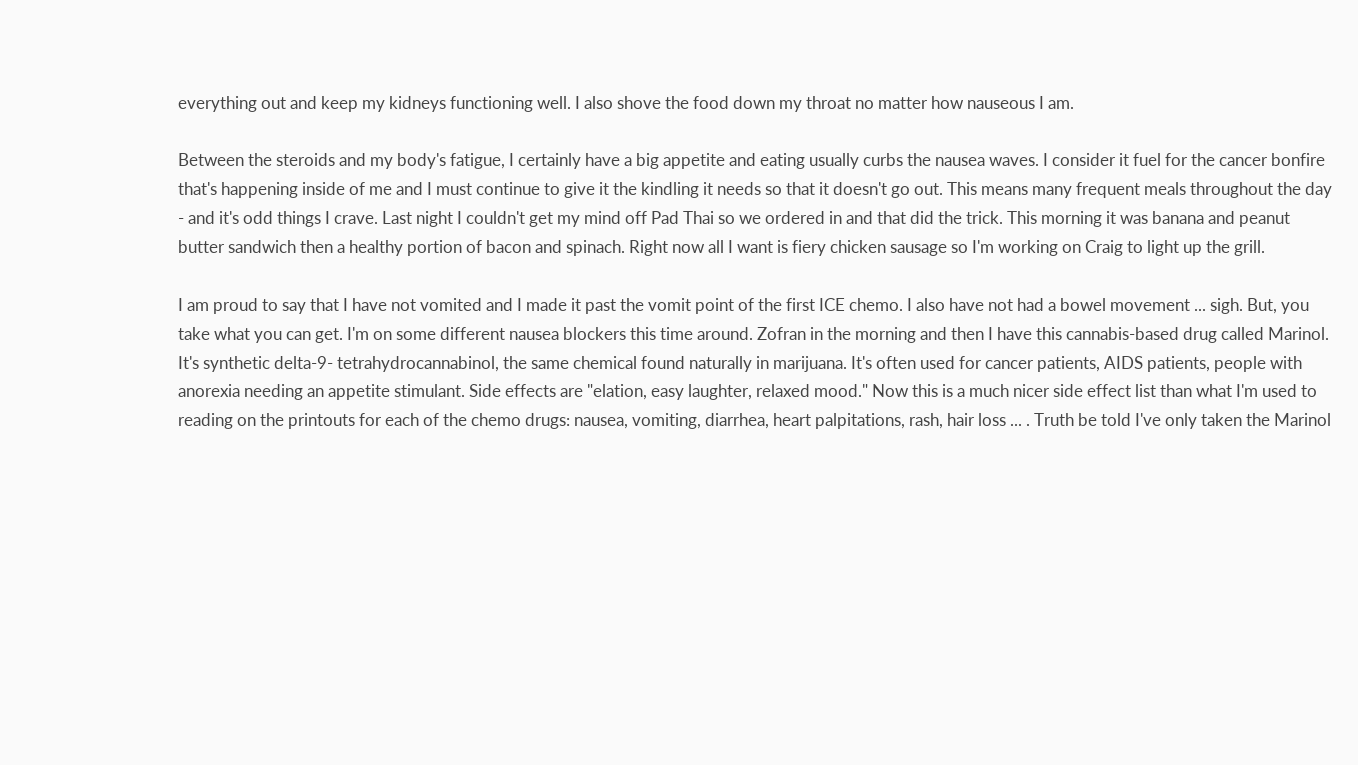everything out and keep my kidneys functioning well. I also shove the food down my throat no matter how nauseous I am.

Between the steroids and my body's fatigue, I certainly have a big appetite and eating usually curbs the nausea waves. I consider it fuel for the cancer bonfire that's happening inside of me and I must continue to give it the kindling it needs so that it doesn't go out. This means many frequent meals throughout the day - and it's odd things I crave. Last night I couldn't get my mind off Pad Thai so we ordered in and that did the trick. This morning it was banana and peanut butter sandwich then a healthy portion of bacon and spinach. Right now all I want is fiery chicken sausage so I'm working on Craig to light up the grill.

I am proud to say that I have not vomited and I made it past the vomit point of the first ICE chemo. I also have not had a bowel movement ... sigh. But, you take what you can get. I'm on some different nausea blockers this time around. Zofran in the morning and then I have this cannabis-based drug called Marinol. It's synthetic delta-9- tetrahydrocannabinol, the same chemical found naturally in marijuana. It's often used for cancer patients, AIDS patients, people with anorexia needing an appetite stimulant. Side effects are "elation, easy laughter, relaxed mood." Now this is a much nicer side effect list than what I'm used to reading on the printouts for each of the chemo drugs: nausea, vomiting, diarrhea, heart palpitations, rash, hair loss ... . Truth be told I've only taken the Marinol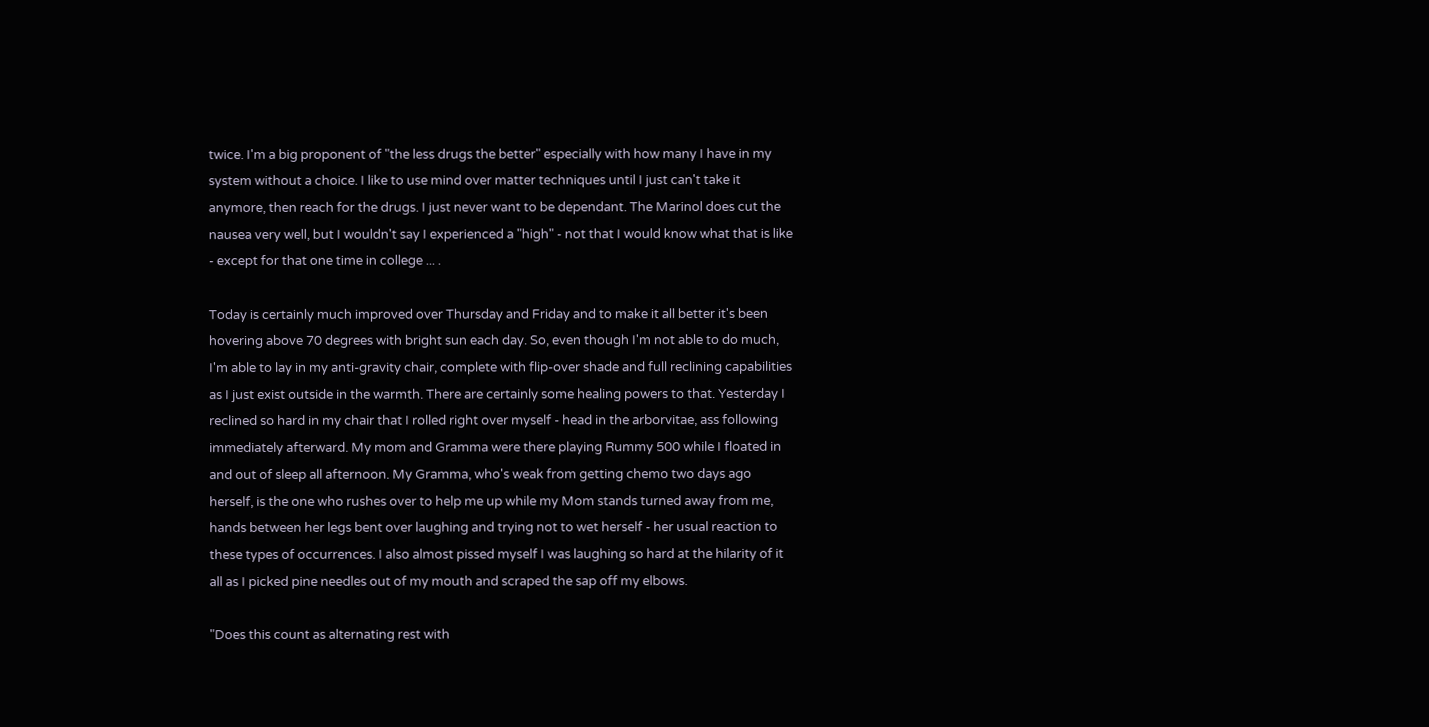twice. I'm a big proponent of "the less drugs the better" especially with how many I have in my system without a choice. I like to use mind over matter techniques until I just can't take it anymore, then reach for the drugs. I just never want to be dependant. The Marinol does cut the nausea very well, but I wouldn't say I experienced a "high" - not that I would know what that is like - except for that one time in college ... .

Today is certainly much improved over Thursday and Friday and to make it all better it's been hovering above 70 degrees with bright sun each day. So, even though I'm not able to do much, I'm able to lay in my anti-gravity chair, complete with flip-over shade and full reclining capabilities as I just exist outside in the warmth. There are certainly some healing powers to that. Yesterday I reclined so hard in my chair that I rolled right over myself - head in the arborvitae, ass following immediately afterward. My mom and Gramma were there playing Rummy 500 while I floated in and out of sleep all afternoon. My Gramma, who's weak from getting chemo two days ago herself, is the one who rushes over to help me up while my Mom stands turned away from me, hands between her legs bent over laughing and trying not to wet herself - her usual reaction to these types of occurrences. I also almost pissed myself I was laughing so hard at the hilarity of it all as I picked pine needles out of my mouth and scraped the sap off my elbows.

"Does this count as alternating rest with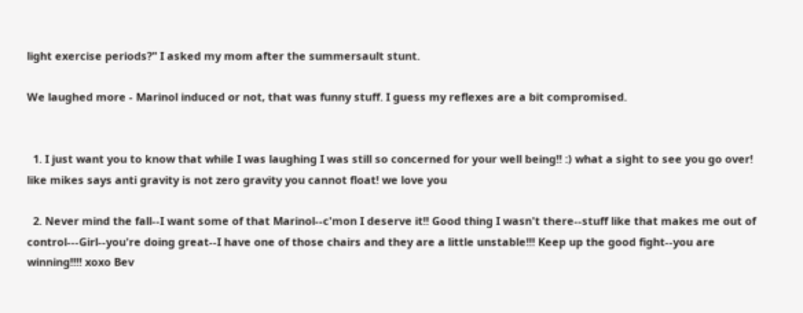light exercise periods?" I asked my mom after the summersault stunt.

We laughed more - Marinol induced or not, that was funny stuff. I guess my reflexes are a bit compromised.


  1. I just want you to know that while I was laughing I was still so concerned for your well being!! :) what a sight to see you go over! like mikes says anti gravity is not zero gravity you cannot float! we love you

  2. Never mind the fall--I want some of that Marinol--c'mon I deserve it!! Good thing I wasn't there--stuff like that makes me out of control---Girl--you're doing great--I have one of those chairs and they are a little unstable!!! Keep up the good fight--you are winning!!!! xoxo Bev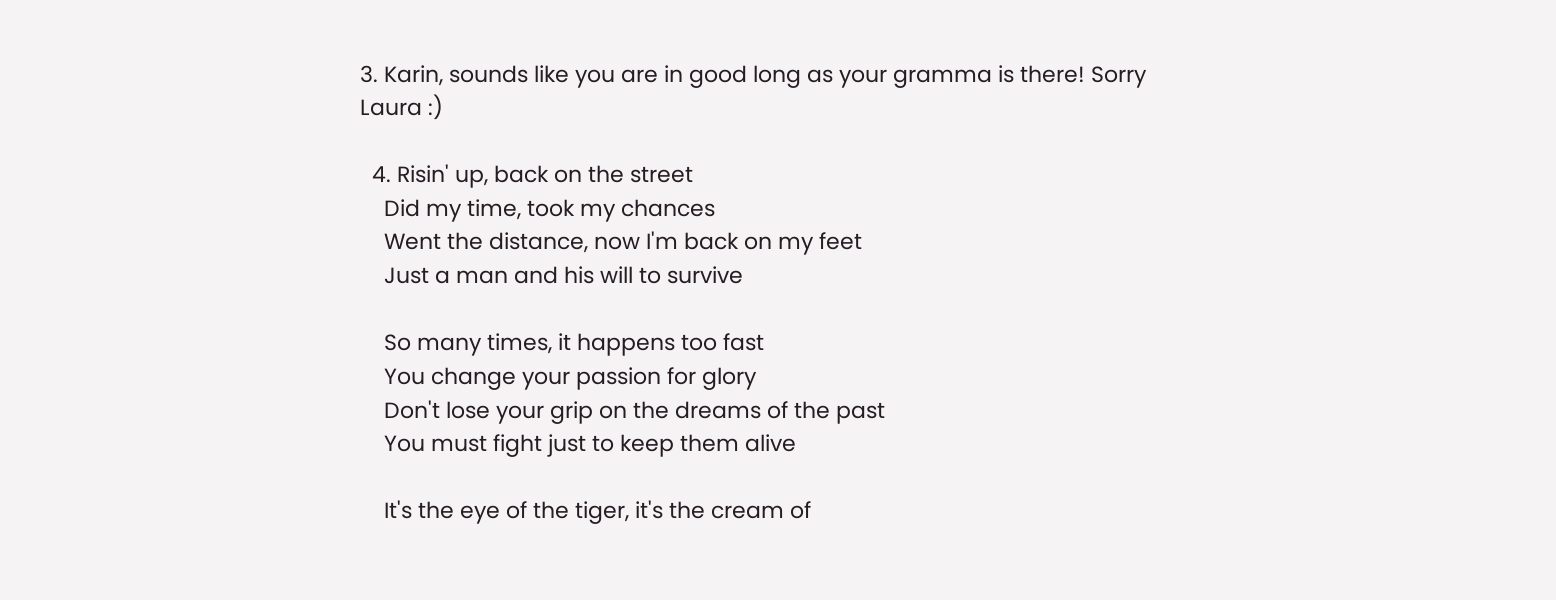3. Karin, sounds like you are in good long as your gramma is there! Sorry Laura :)

  4. Risin' up, back on the street
    Did my time, took my chances
    Went the distance, now I'm back on my feet
    Just a man and his will to survive

    So many times, it happens too fast
    You change your passion for glory
    Don't lose your grip on the dreams of the past
    You must fight just to keep them alive

    It's the eye of the tiger, it's the cream of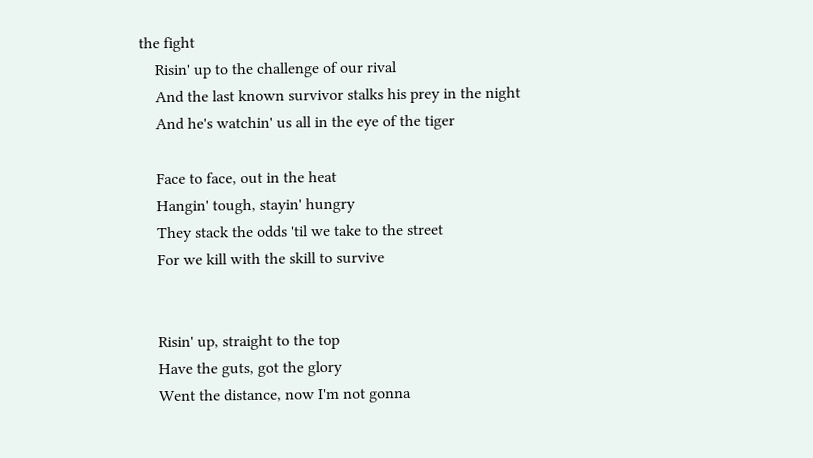the fight
    Risin' up to the challenge of our rival
    And the last known survivor stalks his prey in the night
    And he's watchin' us all in the eye of the tiger

    Face to face, out in the heat
    Hangin' tough, stayin' hungry
    They stack the odds 'til we take to the street
    For we kill with the skill to survive


    Risin' up, straight to the top
    Have the guts, got the glory
    Went the distance, now I'm not gonna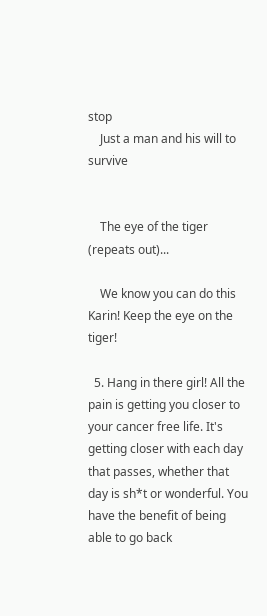stop
    Just a man and his will to survive


    The eye of the tiger (repeats out)...

    We know you can do this Karin! Keep the eye on the tiger!

  5. Hang in there girl! All the pain is getting you closer to your cancer free life. It's getting closer with each day that passes, whether that day is sh*t or wonderful. You have the benefit of being able to go back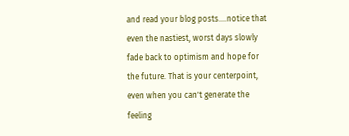and read your blog posts....notice that even the nastiest, worst days slowly fade back to optimism and hope for the future. That is your centerpoint, even when you can't generate the feeling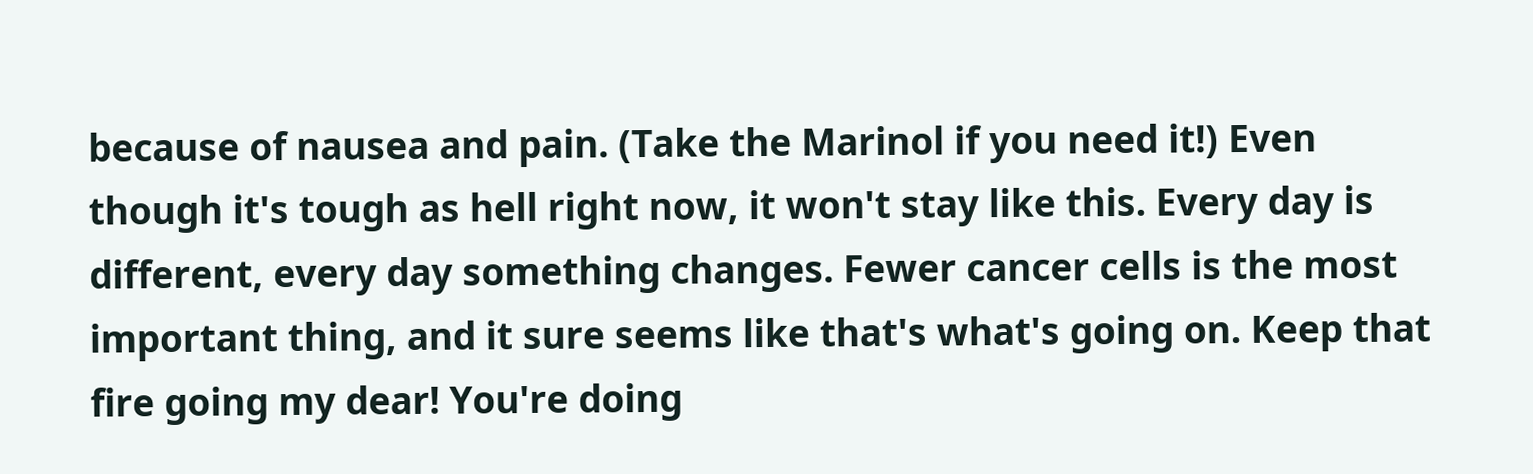because of nausea and pain. (Take the Marinol if you need it!) Even though it's tough as hell right now, it won't stay like this. Every day is different, every day something changes. Fewer cancer cells is the most important thing, and it sure seems like that's what's going on. Keep that fire going my dear! You're doing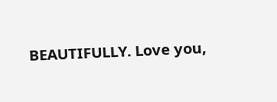BEAUTIFULLY. Love you,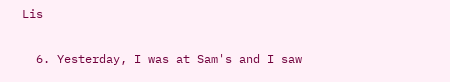Lis

  6. Yesterday, I was at Sam's and I saw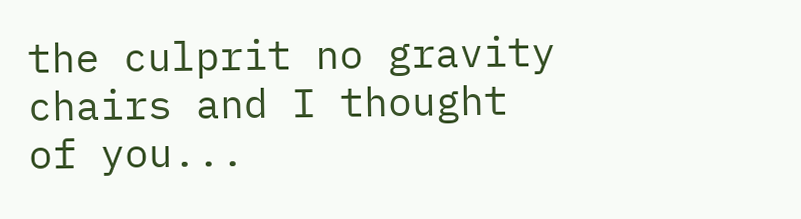the culprit no gravity chairs and I thought of you...